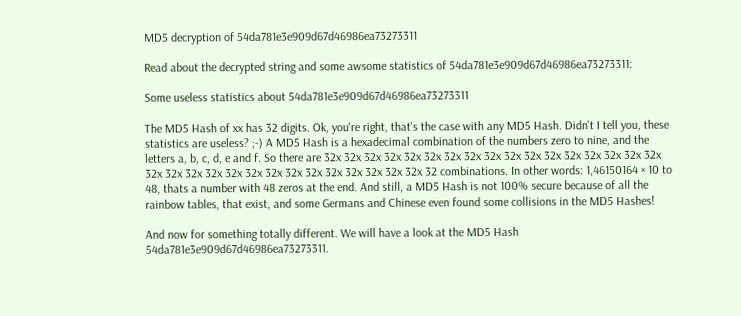MD5 decryption of 54da781e3e909d67d46986ea73273311

Read about the decrypted string and some awsome statistics of 54da781e3e909d67d46986ea73273311:

Some useless statistics about 54da781e3e909d67d46986ea73273311

The MD5 Hash of xx has 32 digits. Ok, you're right, that's the case with any MD5 Hash. Didn't I tell you, these statistics are useless? ;-) A MD5 Hash is a hexadecimal combination of the numbers zero to nine, and the letters a, b, c, d, e and f. So there are 32x 32x 32x 32x 32x 32x 32x 32x 32x 32x 32x 32x 32x 32x 32x 32x 32x 32x 32x 32x 32x 32x 32x 32x 32x 32x 32x 32x 32x 32x 32x 32 combinations. In other words: 1,46150164 × 10 to 48, thats a number with 48 zeros at the end. And still, a MD5 Hash is not 100% secure because of all the rainbow tables, that exist, and some Germans and Chinese even found some collisions in the MD5 Hashes!

And now for something totally different. We will have a look at the MD5 Hash 54da781e3e909d67d46986ea73273311.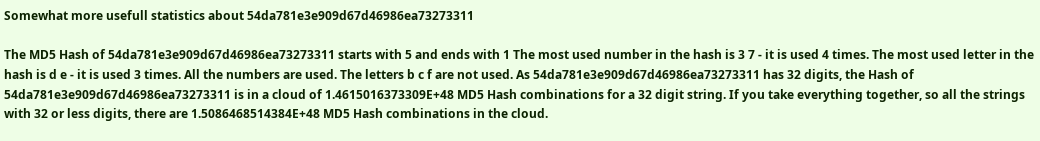Somewhat more usefull statistics about 54da781e3e909d67d46986ea73273311

The MD5 Hash of 54da781e3e909d67d46986ea73273311 starts with 5 and ends with 1 The most used number in the hash is 3 7 - it is used 4 times. The most used letter in the hash is d e - it is used 3 times. All the numbers are used. The letters b c f are not used. As 54da781e3e909d67d46986ea73273311 has 32 digits, the Hash of 54da781e3e909d67d46986ea73273311 is in a cloud of 1.4615016373309E+48 MD5 Hash combinations for a 32 digit string. If you take everything together, so all the strings with 32 or less digits, there are 1.5086468514384E+48 MD5 Hash combinations in the cloud.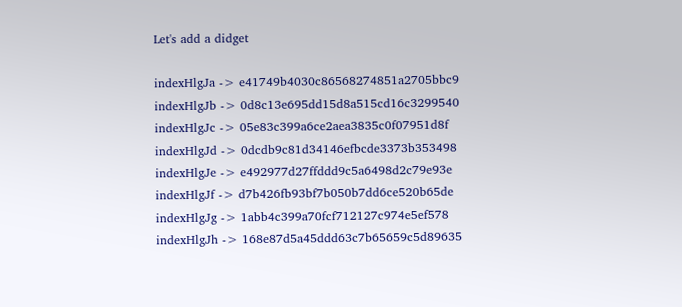Let's add a didget

indexHlgJa -> e41749b4030c86568274851a2705bbc9
indexHlgJb -> 0d8c13e695dd15d8a515cd16c3299540
indexHlgJc -> 05e83c399a6ce2aea3835c0f07951d8f
indexHlgJd -> 0dcdb9c81d34146efbcde3373b353498
indexHlgJe -> e492977d27ffddd9c5a6498d2c79e93e
indexHlgJf -> d7b426fb93bf7b050b7dd6ce520b65de
indexHlgJg -> 1abb4c399a70fcf712127c974e5ef578
indexHlgJh -> 168e87d5a45ddd63c7b65659c5d89635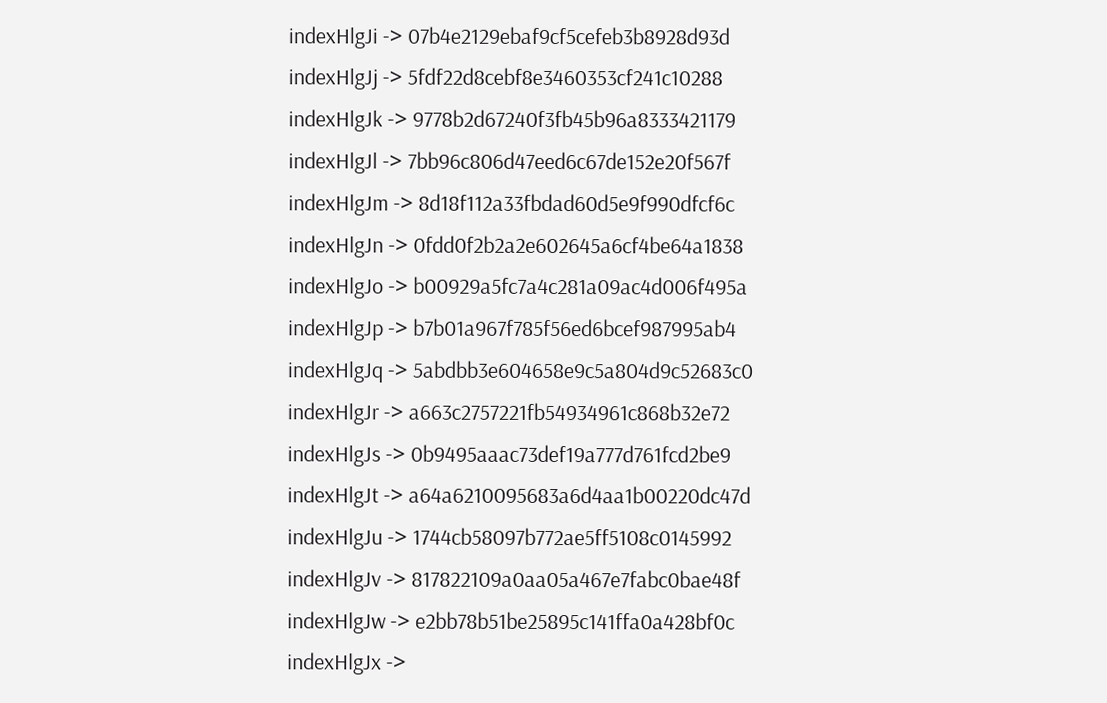indexHlgJi -> 07b4e2129ebaf9cf5cefeb3b8928d93d
indexHlgJj -> 5fdf22d8cebf8e3460353cf241c10288
indexHlgJk -> 9778b2d67240f3fb45b96a8333421179
indexHlgJl -> 7bb96c806d47eed6c67de152e20f567f
indexHlgJm -> 8d18f112a33fbdad60d5e9f990dfcf6c
indexHlgJn -> 0fdd0f2b2a2e602645a6cf4be64a1838
indexHlgJo -> b00929a5fc7a4c281a09ac4d006f495a
indexHlgJp -> b7b01a967f785f56ed6bcef987995ab4
indexHlgJq -> 5abdbb3e604658e9c5a804d9c52683c0
indexHlgJr -> a663c2757221fb54934961c868b32e72
indexHlgJs -> 0b9495aaac73def19a777d761fcd2be9
indexHlgJt -> a64a6210095683a6d4aa1b00220dc47d
indexHlgJu -> 1744cb58097b772ae5ff5108c0145992
indexHlgJv -> 817822109a0aa05a467e7fabc0bae48f
indexHlgJw -> e2bb78b51be25895c141ffa0a428bf0c
indexHlgJx ->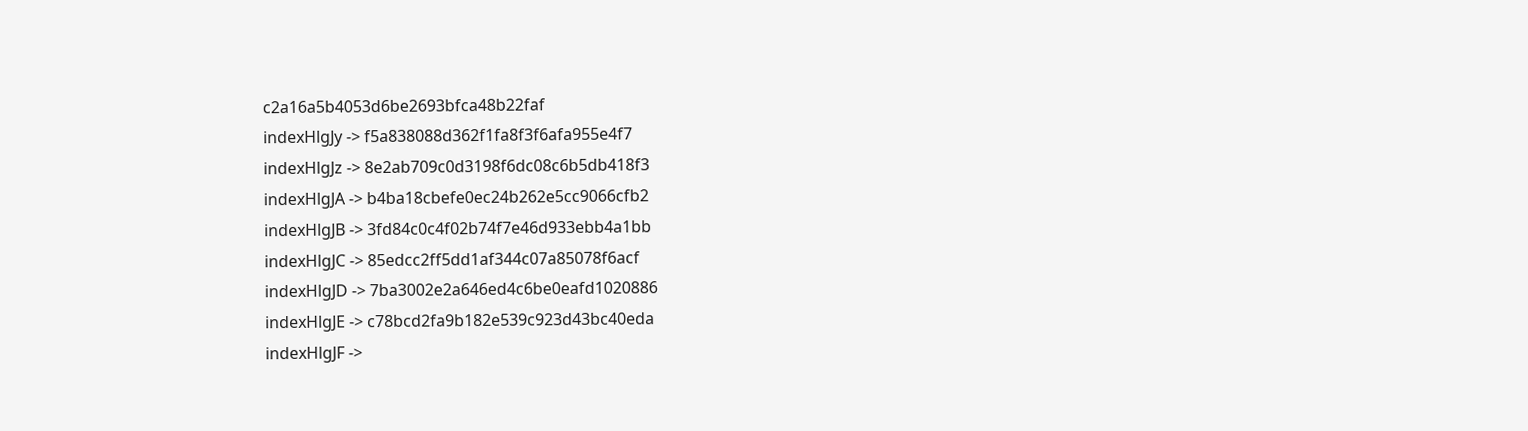c2a16a5b4053d6be2693bfca48b22faf
indexHlgJy -> f5a838088d362f1fa8f3f6afa955e4f7
indexHlgJz -> 8e2ab709c0d3198f6dc08c6b5db418f3
indexHlgJA -> b4ba18cbefe0ec24b262e5cc9066cfb2
indexHlgJB -> 3fd84c0c4f02b74f7e46d933ebb4a1bb
indexHlgJC -> 85edcc2ff5dd1af344c07a85078f6acf
indexHlgJD -> 7ba3002e2a646ed4c6be0eafd1020886
indexHlgJE -> c78bcd2fa9b182e539c923d43bc40eda
indexHlgJF ->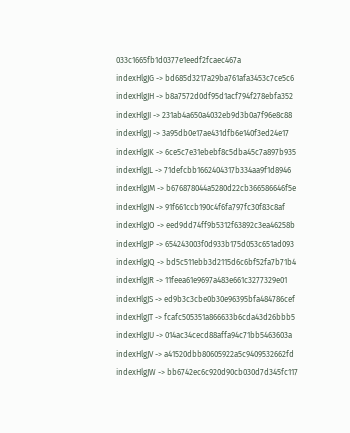033c1665fb1d0377e1eedf2fcaec467a
indexHlgJG -> bd685d3217a29ba761afa3453c7ce5c6
indexHlgJH -> b8a7572d0df95d1acf794f278ebfa352
indexHlgJI -> 231ab4a650a4032eb9d3b0a7f96e8c88
indexHlgJJ -> 3a95db0e17ae431dfb6e140f3ed24e17
indexHlgJK -> 6ce5c7e31ebebf8c5dba45c7a897b935
indexHlgJL -> 71defcbb1662404317b334aa9f1d8946
indexHlgJM -> b676878044a5280d22cb366586646f5e
indexHlgJN -> 91f661ccb190c4f6fa797fc30f83c8af
indexHlgJO -> eed9dd74ff9b5312f63892c3ea46258b
indexHlgJP -> 654243003f0d933b175d053c651ad093
indexHlgJQ -> bd5c511ebb3d2115d6c6bf52fa7b71b4
indexHlgJR -> 11feea61e9697a483e661c3277329e01
indexHlgJS -> ed9b3c3cbe0b30e96395bfa484786cef
indexHlgJT -> fcafc505351a866633b6cda43d26bbb5
indexHlgJU -> 014ac34cecd88affa94c71bb5463603a
indexHlgJV -> a41520dbb80605922a5c9409532662fd
indexHlgJW -> bb6742ec6c920d90cb030d7d345fc117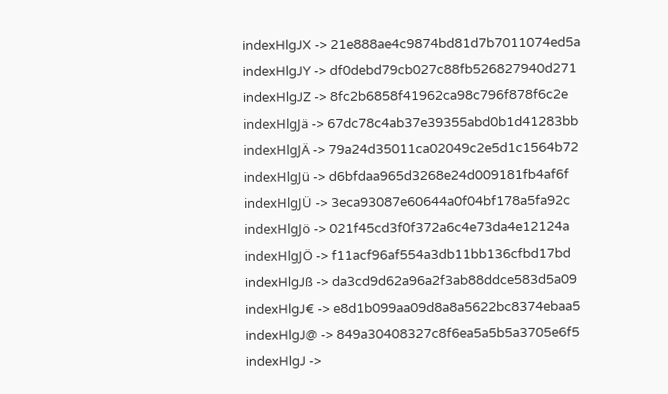indexHlgJX -> 21e888ae4c9874bd81d7b7011074ed5a
indexHlgJY -> df0debd79cb027c88fb526827940d271
indexHlgJZ -> 8fc2b6858f41962ca98c796f878f6c2e
indexHlgJä -> 67dc78c4ab37e39355abd0b1d41283bb
indexHlgJÄ -> 79a24d35011ca02049c2e5d1c1564b72
indexHlgJü -> d6bfdaa965d3268e24d009181fb4af6f
indexHlgJÜ -> 3eca93087e60644a0f04bf178a5fa92c
indexHlgJö -> 021f45cd3f0f372a6c4e73da4e12124a
indexHlgJÖ -> f11acf96af554a3db11bb136cfbd17bd
indexHlgJß -> da3cd9d62a96a2f3ab88ddce583d5a09
indexHlgJ€ -> e8d1b099aa09d8a8a5622bc8374ebaa5
indexHlgJ@ -> 849a30408327c8f6ea5a5b5a3705e6f5
indexHlgJ ->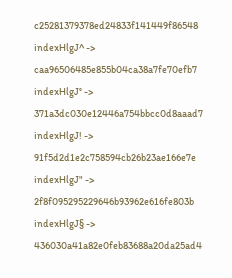c25281379378ed24833f141449f86548
indexHlgJ^ -> caa96506485e855b04ca38a7fe70efb7
indexHlgJ° -> 371a3dc030e12446a754bbcc0d8aaad7
indexHlgJ! -> 91f5d2d1e2c758594cb26b23ae166e7e
indexHlgJ" -> 2f8f095295229646b93962e616fe803b
indexHlgJ§ -> 436030a41a82e0feb83688a20da25ad4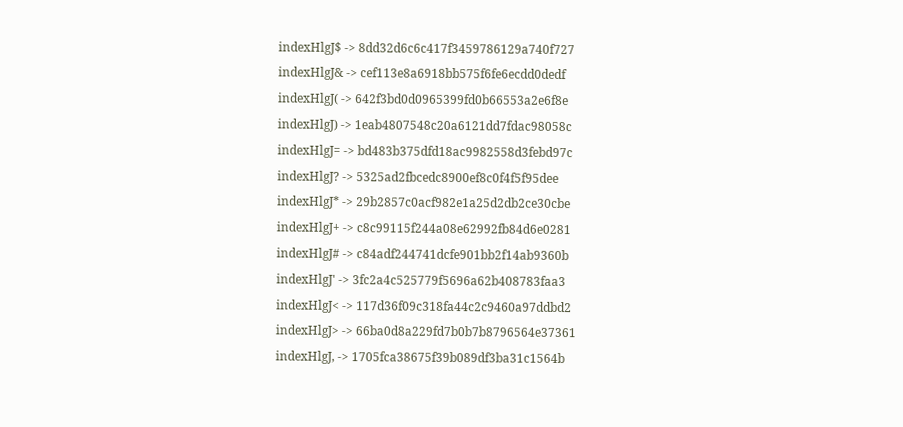indexHlgJ$ -> 8dd32d6c6c417f3459786129a740f727
indexHlgJ& -> cef113e8a6918bb575f6fe6ecdd0dedf
indexHlgJ( -> 642f3bd0d0965399fd0b66553a2e6f8e
indexHlgJ) -> 1eab4807548c20a6121dd7fdac98058c
indexHlgJ= -> bd483b375dfd18ac9982558d3febd97c
indexHlgJ? -> 5325ad2fbcedc8900ef8c0f4f5f95dee
indexHlgJ* -> 29b2857c0acf982e1a25d2db2ce30cbe
indexHlgJ+ -> c8c99115f244a08e62992fb84d6e0281
indexHlgJ# -> c84adf244741dcfe901bb2f14ab9360b
indexHlgJ' -> 3fc2a4c525779f5696a62b408783faa3
indexHlgJ< -> 117d36f09c318fa44c2c9460a97ddbd2
indexHlgJ> -> 66ba0d8a229fd7b0b7b8796564e37361
indexHlgJ, -> 1705fca38675f39b089df3ba31c1564b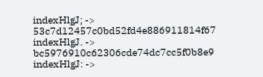indexHlgJ; -> 53c7d12457c0bd52fd4e886911814f67
indexHlgJ. -> bc5976910c62306cde74dc7cc5f0b8e9
indexHlgJ: ->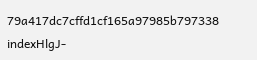79a417dc7cffd1cf165a97985b797338
indexHlgJ-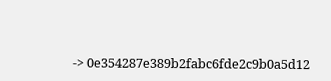-> 0e354287e389b2fabc6fde2c9b0a5d12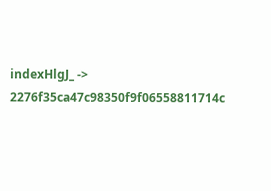indexHlgJ_ -> 2276f35ca47c98350f9f06558811714c